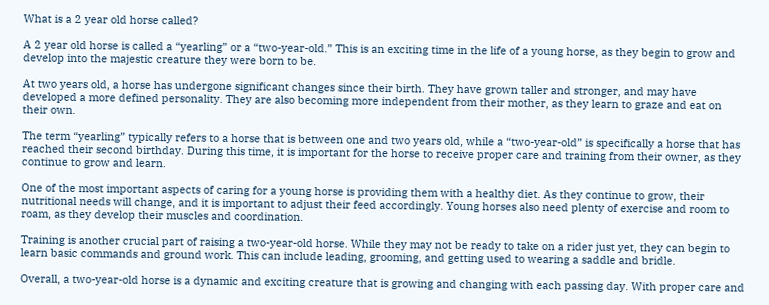What is a 2 year old horse called?

A 2 year old horse is called a “yearling” or a “two-year-old.” This is an exciting time in the life of a young horse, as they begin to grow and develop into the majestic creature they were born to be.

At two years old, a horse has undergone significant changes since their birth. They have grown taller and stronger, and may have developed a more defined personality. They are also becoming more independent from their mother, as they learn to graze and eat on their own.

The term “yearling” typically refers to a horse that is between one and two years old, while a “two-year-old” is specifically a horse that has reached their second birthday. During this time, it is important for the horse to receive proper care and training from their owner, as they continue to grow and learn.

One of the most important aspects of caring for a young horse is providing them with a healthy diet. As they continue to grow, their nutritional needs will change, and it is important to adjust their feed accordingly. Young horses also need plenty of exercise and room to roam, as they develop their muscles and coordination.

Training is another crucial part of raising a two-year-old horse. While they may not be ready to take on a rider just yet, they can begin to learn basic commands and ground work. This can include leading, grooming, and getting used to wearing a saddle and bridle.

Overall, a two-year-old horse is a dynamic and exciting creature that is growing and changing with each passing day. With proper care and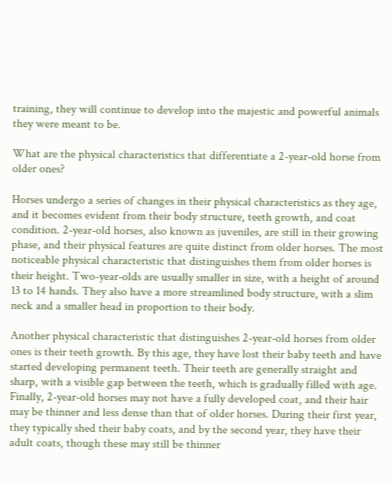training, they will continue to develop into the majestic and powerful animals they were meant to be.

What are the physical characteristics that differentiate a 2-year-old horse from older ones?

Horses undergo a series of changes in their physical characteristics as they age, and it becomes evident from their body structure, teeth growth, and coat condition. 2-year-old horses, also known as juveniles, are still in their growing phase, and their physical features are quite distinct from older horses. The most noticeable physical characteristic that distinguishes them from older horses is their height. Two-year-olds are usually smaller in size, with a height of around 13 to 14 hands. They also have a more streamlined body structure, with a slim neck and a smaller head in proportion to their body.

Another physical characteristic that distinguishes 2-year-old horses from older ones is their teeth growth. By this age, they have lost their baby teeth and have started developing permanent teeth. Their teeth are generally straight and sharp, with a visible gap between the teeth, which is gradually filled with age. Finally, 2-year-old horses may not have a fully developed coat, and their hair may be thinner and less dense than that of older horses. During their first year, they typically shed their baby coats, and by the second year, they have their adult coats, though these may still be thinner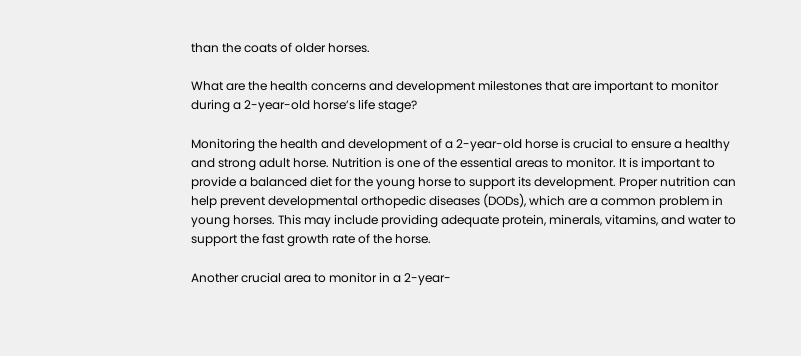than the coats of older horses.

What are the health concerns and development milestones that are important to monitor during a 2-year-old horse’s life stage?

Monitoring the health and development of a 2-year-old horse is crucial to ensure a healthy and strong adult horse. Nutrition is one of the essential areas to monitor. It is important to provide a balanced diet for the young horse to support its development. Proper nutrition can help prevent developmental orthopedic diseases (DODs), which are a common problem in young horses. This may include providing adequate protein, minerals, vitamins, and water to support the fast growth rate of the horse.

Another crucial area to monitor in a 2-year-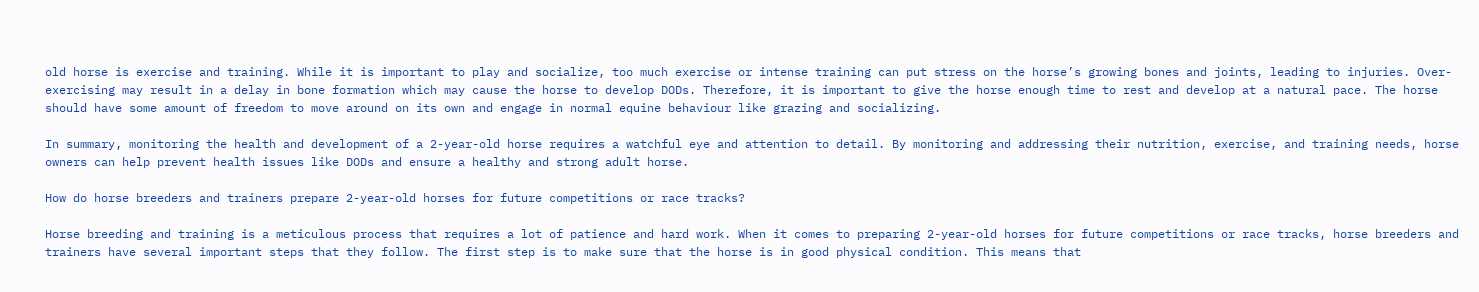old horse is exercise and training. While it is important to play and socialize, too much exercise or intense training can put stress on the horse’s growing bones and joints, leading to injuries. Over-exercising may result in a delay in bone formation which may cause the horse to develop DODs. Therefore, it is important to give the horse enough time to rest and develop at a natural pace. The horse should have some amount of freedom to move around on its own and engage in normal equine behaviour like grazing and socializing.

In summary, monitoring the health and development of a 2-year-old horse requires a watchful eye and attention to detail. By monitoring and addressing their nutrition, exercise, and training needs, horse owners can help prevent health issues like DODs and ensure a healthy and strong adult horse.

How do horse breeders and trainers prepare 2-year-old horses for future competitions or race tracks?

Horse breeding and training is a meticulous process that requires a lot of patience and hard work. When it comes to preparing 2-year-old horses for future competitions or race tracks, horse breeders and trainers have several important steps that they follow. The first step is to make sure that the horse is in good physical condition. This means that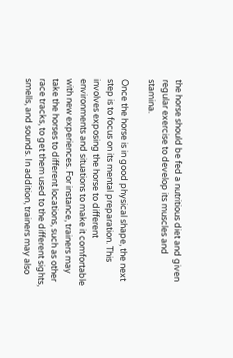the horse should be fed a nutritious diet and given regular exercise to develop its muscles and stamina.

Once the horse is in good physical shape, the next step is to focus on its mental preparation. This involves exposing the horse to different environments and situations to make it comfortable with new experiences. For instance, trainers may take the horses to different locations, such as other race tracks, to get them used to the different sights, smells, and sounds. In addition, trainers may also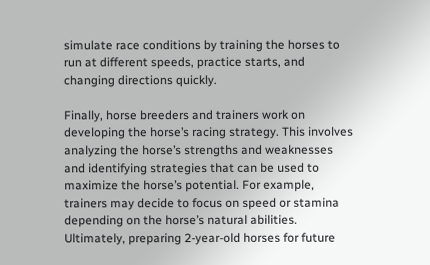simulate race conditions by training the horses to run at different speeds, practice starts, and changing directions quickly.

Finally, horse breeders and trainers work on developing the horse’s racing strategy. This involves analyzing the horse’s strengths and weaknesses and identifying strategies that can be used to maximize the horse’s potential. For example, trainers may decide to focus on speed or stamina depending on the horse’s natural abilities. Ultimately, preparing 2-year-old horses for future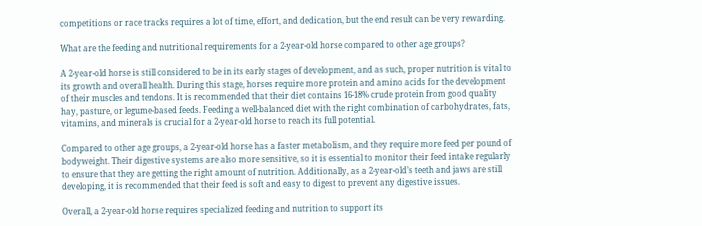competitions or race tracks requires a lot of time, effort, and dedication, but the end result can be very rewarding.

What are the feeding and nutritional requirements for a 2-year-old horse compared to other age groups?

A 2-year-old horse is still considered to be in its early stages of development, and as such, proper nutrition is vital to its growth and overall health. During this stage, horses require more protein and amino acids for the development of their muscles and tendons. It is recommended that their diet contains 16-18% crude protein from good quality hay, pasture, or legume-based feeds. Feeding a well-balanced diet with the right combination of carbohydrates, fats, vitamins, and minerals is crucial for a 2-year-old horse to reach its full potential.

Compared to other age groups, a 2-year-old horse has a faster metabolism, and they require more feed per pound of bodyweight. Their digestive systems are also more sensitive, so it is essential to monitor their feed intake regularly to ensure that they are getting the right amount of nutrition. Additionally, as a 2-year-old’s teeth and jaws are still developing, it is recommended that their feed is soft and easy to digest to prevent any digestive issues.

Overall, a 2-year-old horse requires specialized feeding and nutrition to support its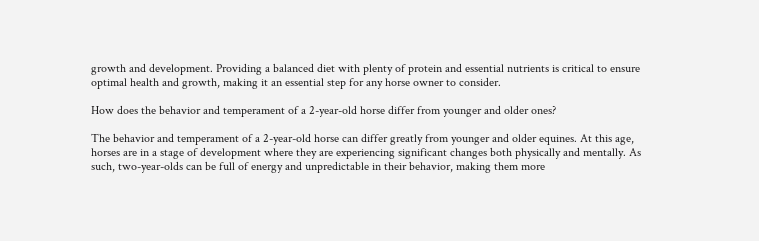growth and development. Providing a balanced diet with plenty of protein and essential nutrients is critical to ensure optimal health and growth, making it an essential step for any horse owner to consider.

How does the behavior and temperament of a 2-year-old horse differ from younger and older ones?

The behavior and temperament of a 2-year-old horse can differ greatly from younger and older equines. At this age, horses are in a stage of development where they are experiencing significant changes both physically and mentally. As such, two-year-olds can be full of energy and unpredictable in their behavior, making them more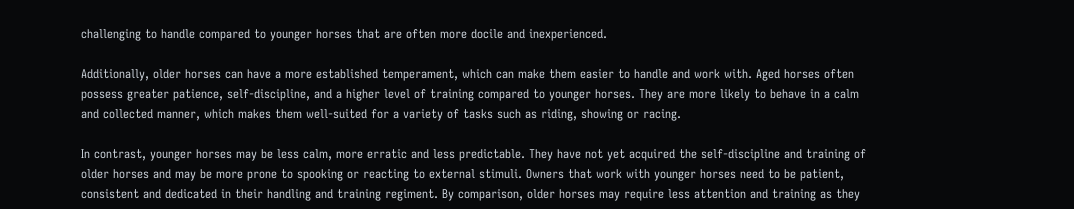challenging to handle compared to younger horses that are often more docile and inexperienced.

Additionally, older horses can have a more established temperament, which can make them easier to handle and work with. Aged horses often possess greater patience, self-discipline, and a higher level of training compared to younger horses. They are more likely to behave in a calm and collected manner, which makes them well-suited for a variety of tasks such as riding, showing or racing.

In contrast, younger horses may be less calm, more erratic and less predictable. They have not yet acquired the self-discipline and training of older horses and may be more prone to spooking or reacting to external stimuli. Owners that work with younger horses need to be patient, consistent and dedicated in their handling and training regiment. By comparison, older horses may require less attention and training as they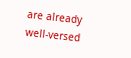are already well-versed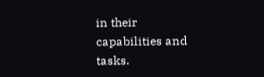in their capabilities and tasks.